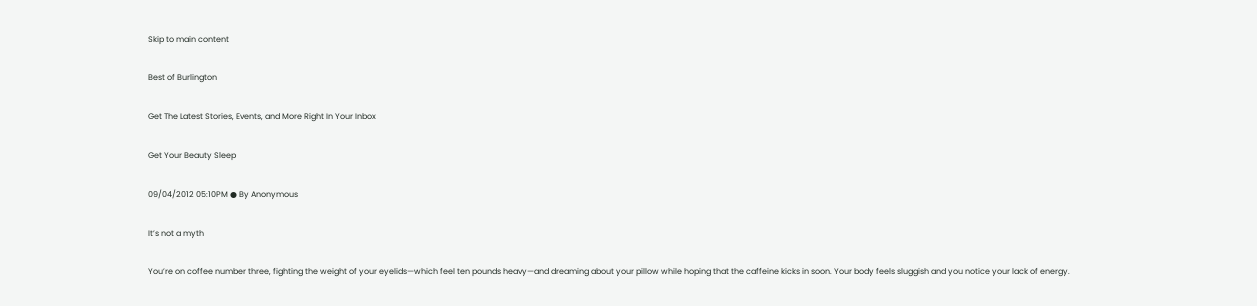Skip to main content

Best of Burlington

Get The Latest Stories, Events, and More Right In Your Inbox

Get Your Beauty Sleep

09/04/2012 05:10PM ● By Anonymous

It’s not a myth

You’re on coffee number three, fighting the weight of your eyelids—which feel ten pounds heavy—and dreaming about your pillow while hoping that the caffeine kicks in soon. Your body feels sluggish and you notice your lack of energy.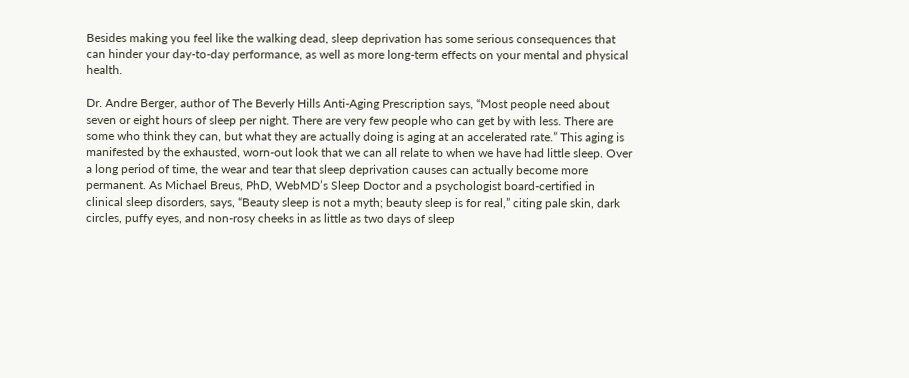Besides making you feel like the walking dead, sleep deprivation has some serious consequences that can hinder your day-to-day performance, as well as more long-term effects on your mental and physical health.

Dr. Andre Berger, author of The Beverly Hills Anti-Aging Prescription says, “Most people need about seven or eight hours of sleep per night. There are very few people who can get by with less. There are some who think they can, but what they are actually doing is aging at an accelerated rate.” This aging is manifested by the exhausted, worn-out look that we can all relate to when we have had little sleep. Over a long period of time, the wear and tear that sleep deprivation causes can actually become more permanent. As Michael Breus, PhD, WebMD’s Sleep Doctor and a psychologist board-certified in clinical sleep disorders, says, “Beauty sleep is not a myth; beauty sleep is for real,” citing pale skin, dark circles, puffy eyes, and non-rosy cheeks in as little as two days of sleep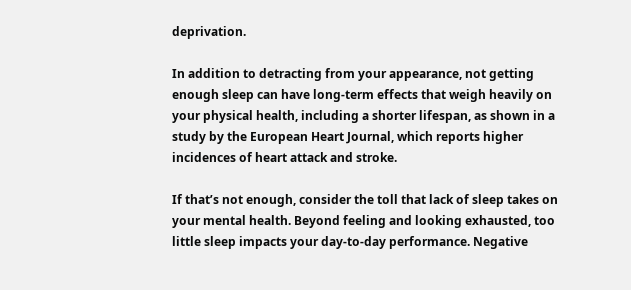deprivation.

In addition to detracting from your appearance, not getting enough sleep can have long-term effects that weigh heavily on your physical health, including a shorter lifespan, as shown in a study by the European Heart Journal, which reports higher incidences of heart attack and stroke.

If that’s not enough, consider the toll that lack of sleep takes on your mental health. Beyond feeling and looking exhausted, too little sleep impacts your day-to-day performance. Negative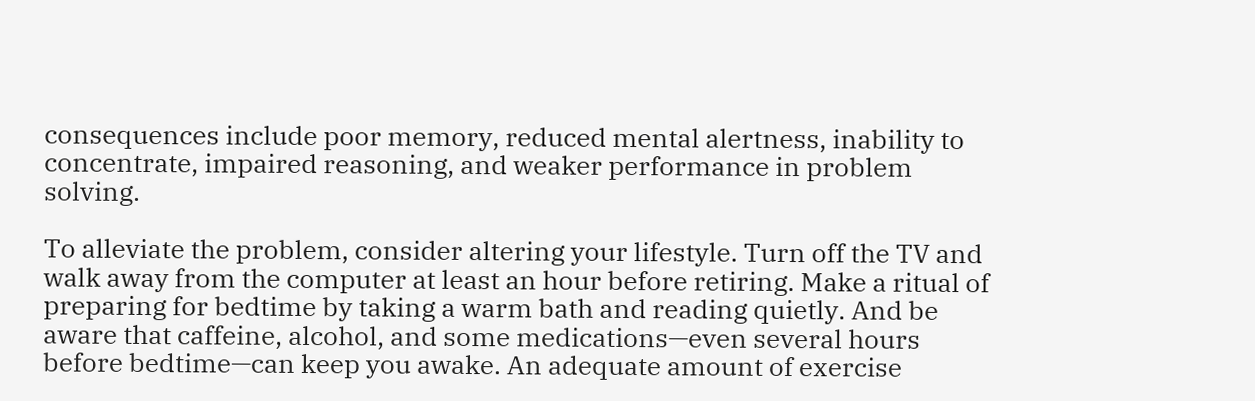consequences include poor memory, reduced mental alertness, inability to concentrate, impaired reasoning, and weaker performance in problem solving.

To alleviate the problem, consider altering your lifestyle. Turn off the TV and walk away from the computer at least an hour before retiring. Make a ritual of preparing for bedtime by taking a warm bath and reading quietly. And be aware that caffeine, alcohol, and some medications—even several hours before bedtime—can keep you awake. An adequate amount of exercise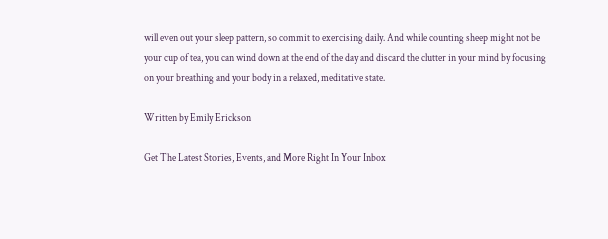will even out your sleep pattern, so commit to exercising daily. And while counting sheep might not be your cup of tea, you can wind down at the end of the day and discard the clutter in your mind by focusing on your breathing and your body in a relaxed, meditative state.

Written by Emily Erickson

Get The Latest Stories, Events, and More Right In Your Inbox